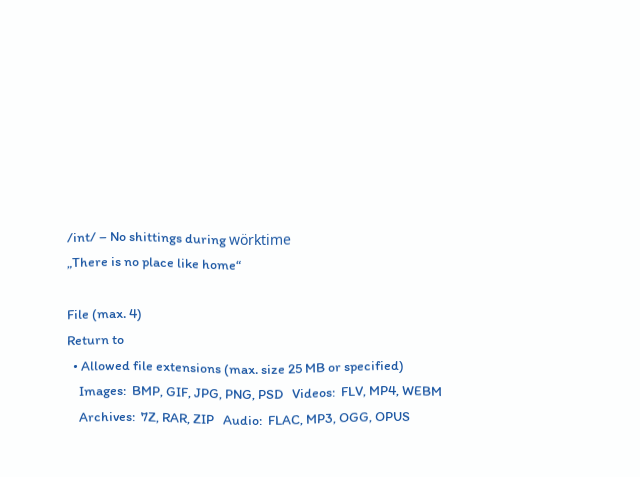/int/ – No shittings during wörktime
„There is no place like home“

File (max. 4)
Return to
  • Allowed file extensions (max. size 25 MB or specified)
    Images:  BMP, GIF, JPG, PNG, PSD   Videos:  FLV, MP4, WEBM
    Archives:  7Z, RAR, ZIP   Audio:  FLAC, MP3, OGG, OPUS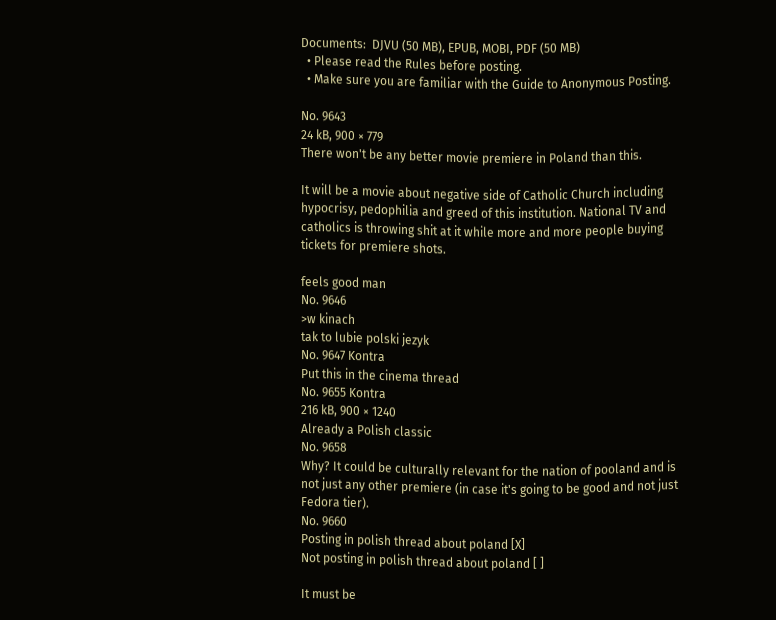Documents:  DJVU (50 MB), EPUB, MOBI, PDF (50 MB)
  • Please read the Rules before posting.
  • Make sure you are familiar with the Guide to Anonymous Posting.

No. 9643
24 kB, 900 × 779
There won't be any better movie premiere in Poland than this.

It will be a movie about negative side of Catholic Church including hypocrisy, pedophilia and greed of this institution. National TV and catholics is throwing shit at it while more and more people buying tickets for premiere shots.

feels good man
No. 9646
>w kinach
tak to lubie polski jezyk
No. 9647 Kontra
Put this in the cinema thread
No. 9655 Kontra
216 kB, 900 × 1240
Already a Polish classic
No. 9658
Why? It could be culturally relevant for the nation of pooland and is not just any other premiere (in case it's going to be good and not just Fedora tier).
No. 9660
Posting in polish thread about poland [X]
Not posting in polish thread about poland [ ]

It must be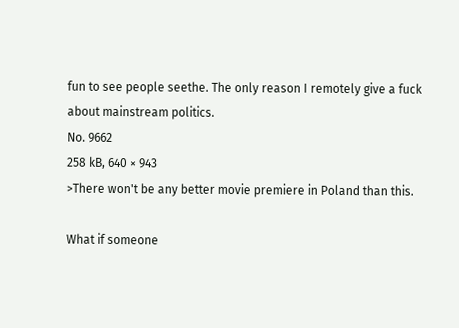fun to see people seethe. The only reason I remotely give a fuck about mainstream politics.
No. 9662
258 kB, 640 × 943
>There won't be any better movie premiere in Poland than this.

What if someone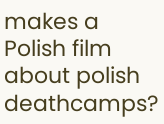makes a Polish film about polish deathcamps?